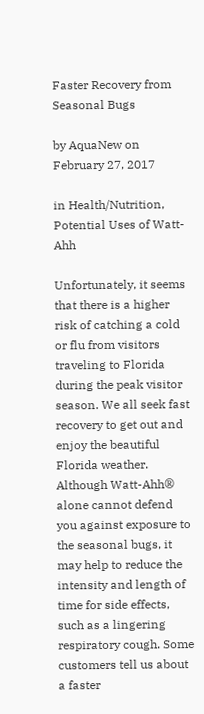Faster Recovery from Seasonal Bugs

by AquaNew on February 27, 2017

in Health/Nutrition, Potential Uses of Watt-Ahh

Unfortunately, it seems that there is a higher risk of catching a cold or flu from visitors traveling to Florida during the peak visitor season. We all seek fast recovery to get out and enjoy the beautiful Florida weather. Although Watt-Ahh® alone cannot defend you against exposure to the seasonal bugs, it may help to reduce the intensity and length of time for side effects, such as a lingering respiratory cough. Some customers tell us about a faster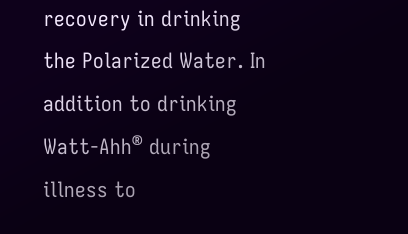recovery in drinking the Polarized Water. In addition to drinking Watt-Ahh® during illness to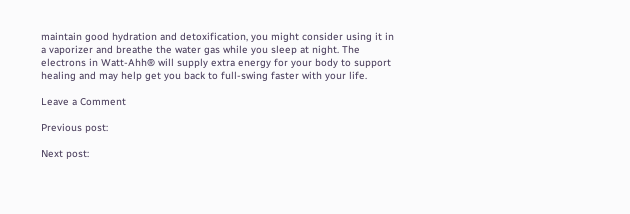maintain good hydration and detoxification, you might consider using it in a vaporizer and breathe the water gas while you sleep at night. The electrons in Watt-Ahh® will supply extra energy for your body to support healing and may help get you back to full-swing faster with your life.

Leave a Comment

Previous post:

Next post: